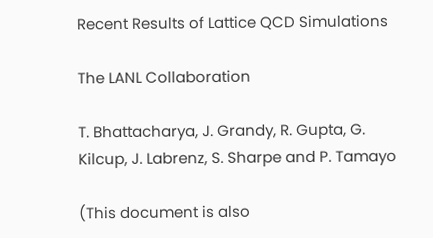Recent Results of Lattice QCD Simulations

The LANL Collaboration

T. Bhattacharya, J. Grandy, R. Gupta, G. Kilcup, J. Labrenz, S. Sharpe and P. Tamayo

(This document is also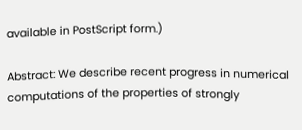available in PostScript form.)

Abstract: We describe recent progress in numerical computations of the properties of strongly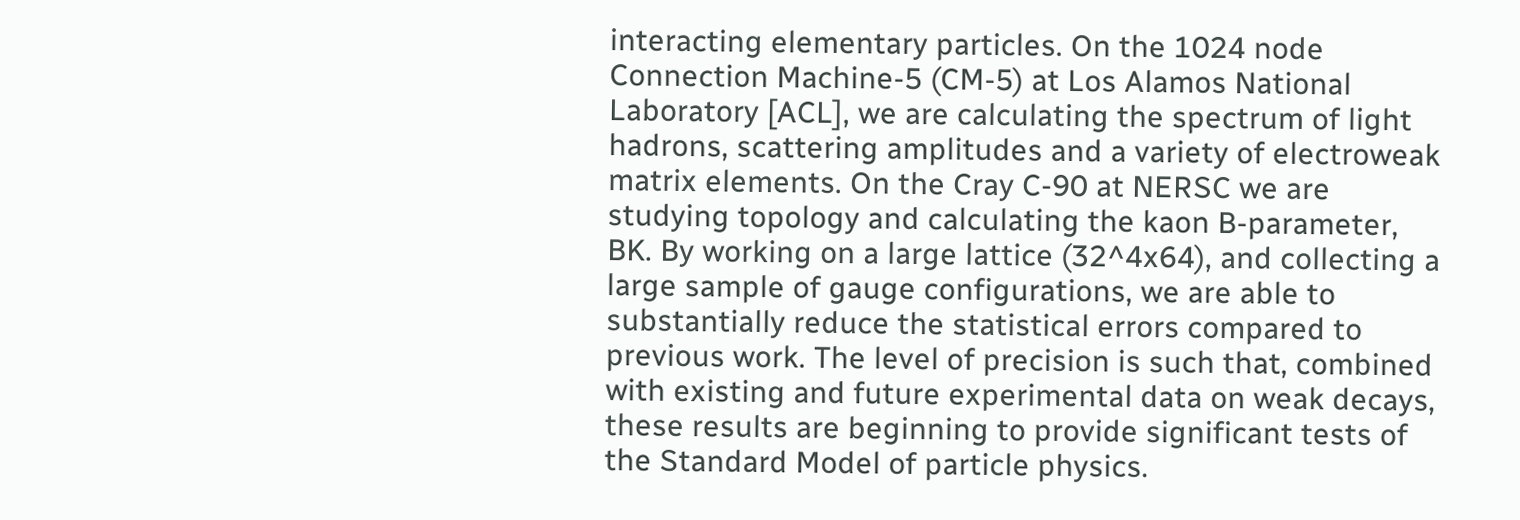interacting elementary particles. On the 1024 node Connection Machine-5 (CM-5) at Los Alamos National Laboratory [ACL], we are calculating the spectrum of light hadrons, scattering amplitudes and a variety of electroweak matrix elements. On the Cray C-90 at NERSC we are studying topology and calculating the kaon B-parameter, BK. By working on a large lattice (32^4x64), and collecting a large sample of gauge configurations, we are able to substantially reduce the statistical errors compared to previous work. The level of precision is such that, combined with existing and future experimental data on weak decays, these results are beginning to provide significant tests of the Standard Model of particle physics.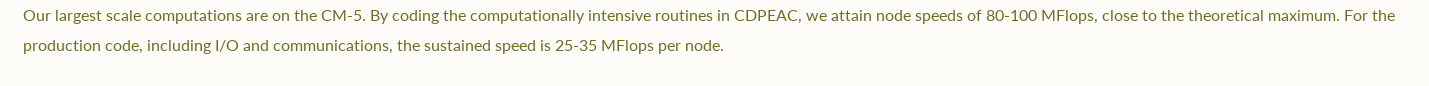Our largest scale computations are on the CM-5. By coding the computationally intensive routines in CDPEAC, we attain node speeds of 80-100 MFlops, close to the theoretical maximum. For the production code, including I/O and communications, the sustained speed is 25-35 MFlops per node.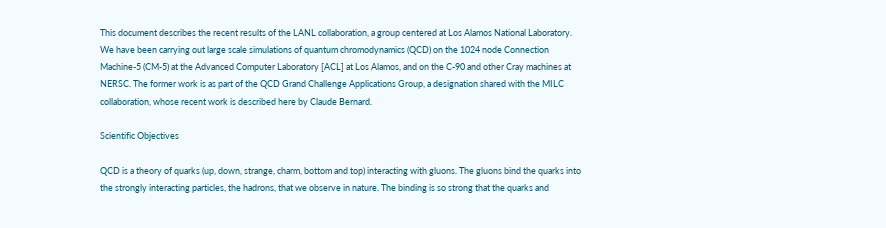This document describes the recent results of the LANL collaboration, a group centered at Los Alamos National Laboratory. We have been carrying out large scale simulations of quantum chromodynamics (QCD) on the 1024 node Connection Machine-5 (CM-5) at the Advanced Computer Laboratory [ACL] at Los Alamos, and on the C-90 and other Cray machines at NERSC. The former work is as part of the QCD Grand Challenge Applications Group, a designation shared with the MILC collaboration, whose recent work is described here by Claude Bernard.

Scientific Objectives

QCD is a theory of quarks (up, down, strange, charm, bottom and top) interacting with gluons. The gluons bind the quarks into the strongly interacting particles, the hadrons, that we observe in nature. The binding is so strong that the quarks and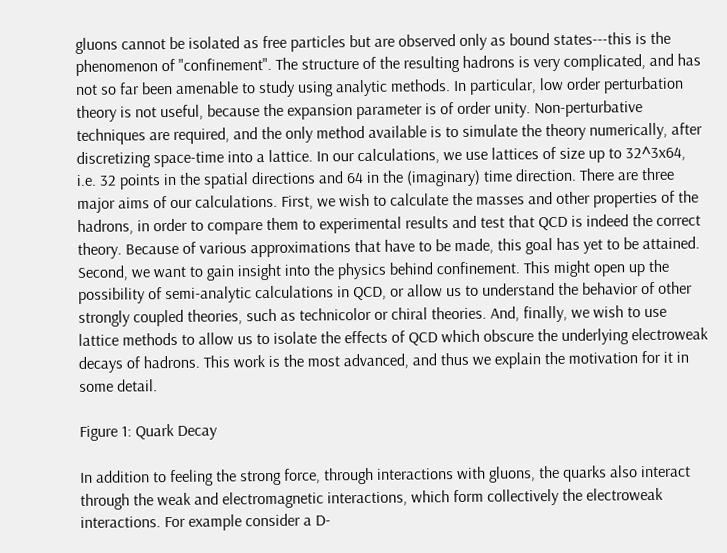gluons cannot be isolated as free particles but are observed only as bound states---this is the phenomenon of "confinement". The structure of the resulting hadrons is very complicated, and has not so far been amenable to study using analytic methods. In particular, low order perturbation theory is not useful, because the expansion parameter is of order unity. Non-perturbative techniques are required, and the only method available is to simulate the theory numerically, after discretizing space-time into a lattice. In our calculations, we use lattices of size up to 32^3x64, i.e. 32 points in the spatial directions and 64 in the (imaginary) time direction. There are three major aims of our calculations. First, we wish to calculate the masses and other properties of the hadrons, in order to compare them to experimental results and test that QCD is indeed the correct theory. Because of various approximations that have to be made, this goal has yet to be attained. Second, we want to gain insight into the physics behind confinement. This might open up the possibility of semi-analytic calculations in QCD, or allow us to understand the behavior of other strongly coupled theories, such as technicolor or chiral theories. And, finally, we wish to use lattice methods to allow us to isolate the effects of QCD which obscure the underlying electroweak decays of hadrons. This work is the most advanced, and thus we explain the motivation for it in some detail.

Figure 1: Quark Decay

In addition to feeling the strong force, through interactions with gluons, the quarks also interact through the weak and electromagnetic interactions, which form collectively the electroweak interactions. For example consider a D-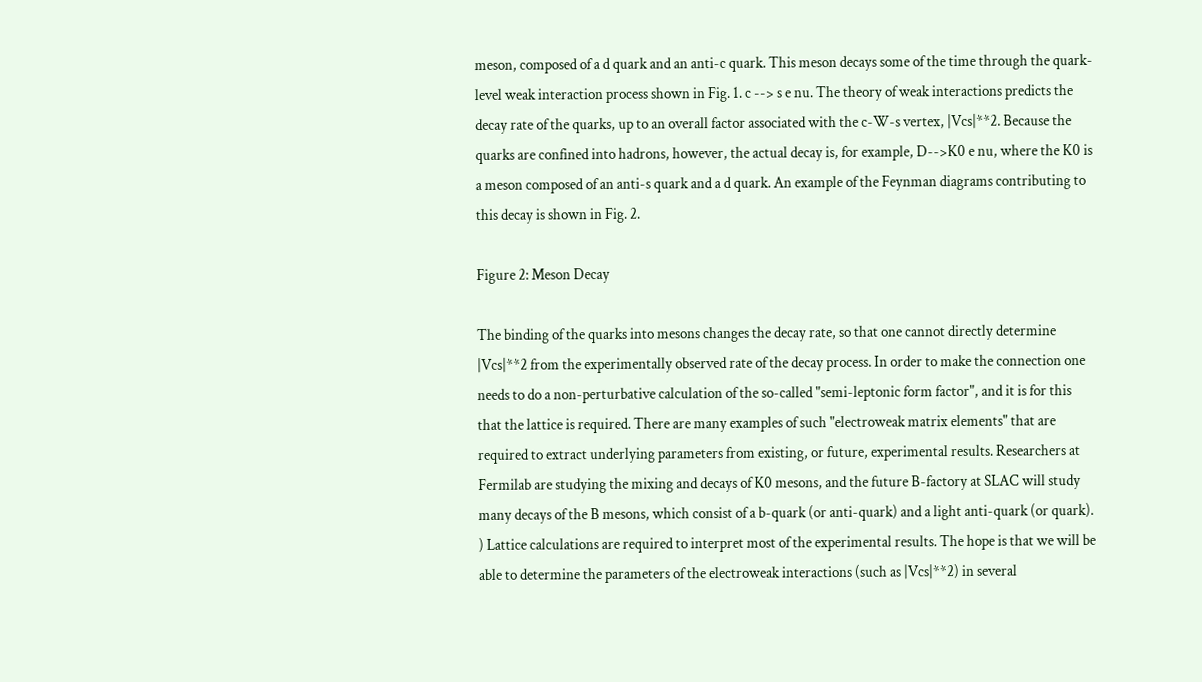meson, composed of a d quark and an anti-c quark. This meson decays some of the time through the quark-level weak interaction process shown in Fig. 1. c --> s e nu. The theory of weak interactions predicts the decay rate of the quarks, up to an overall factor associated with the c-W-s vertex, |Vcs|**2. Because the quarks are confined into hadrons, however, the actual decay is, for example, D-->K0 e nu, where the K0 is a meson composed of an anti-s quark and a d quark. An example of the Feynman diagrams contributing to this decay is shown in Fig. 2.

Figure 2: Meson Decay

The binding of the quarks into mesons changes the decay rate, so that one cannot directly determine |Vcs|**2 from the experimentally observed rate of the decay process. In order to make the connection one needs to do a non-perturbative calculation of the so-called "semi-leptonic form factor", and it is for this that the lattice is required. There are many examples of such "electroweak matrix elements" that are required to extract underlying parameters from existing, or future, experimental results. Researchers at Fermilab are studying the mixing and decays of K0 mesons, and the future B-factory at SLAC will study many decays of the B mesons, which consist of a b-quark (or anti-quark) and a light anti-quark (or quark). ) Lattice calculations are required to interpret most of the experimental results. The hope is that we will be able to determine the parameters of the electroweak interactions (such as |Vcs|**2) in several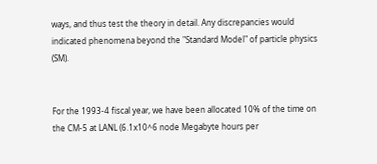ways, and thus test the theory in detail. Any discrepancies would indicated phenomena beyond the "Standard Model" of particle physics (SM).


For the 1993-4 fiscal year, we have been allocated 10% of the time on the CM-5 at LANL (6.1x10^6 node Megabyte hours per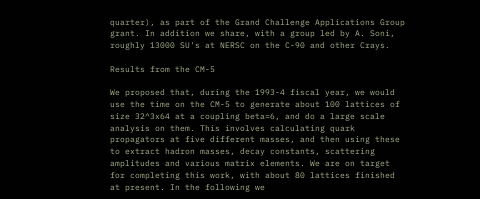quarter), as part of the Grand Challenge Applications Group grant. In addition we share, with a group led by A. Soni, roughly 13000 SU's at NERSC on the C-90 and other Crays.

Results from the CM-5

We proposed that, during the 1993-4 fiscal year, we would use the time on the CM-5 to generate about 100 lattices of size 32^3x64 at a coupling beta=6, and do a large scale analysis on them. This involves calculating quark propagators at five different masses, and then using these to extract hadron masses, decay constants, scattering amplitudes and various matrix elements. We are on target for completing this work, with about 80 lattices finished at present. In the following we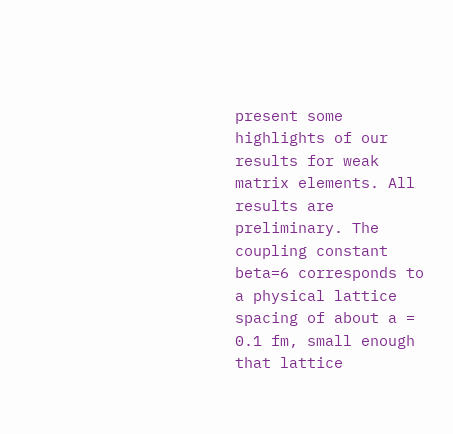present some highlights of our results for weak matrix elements. All results are preliminary. The coupling constant beta=6 corresponds to a physical lattice spacing of about a = 0.1 fm, small enough that lattice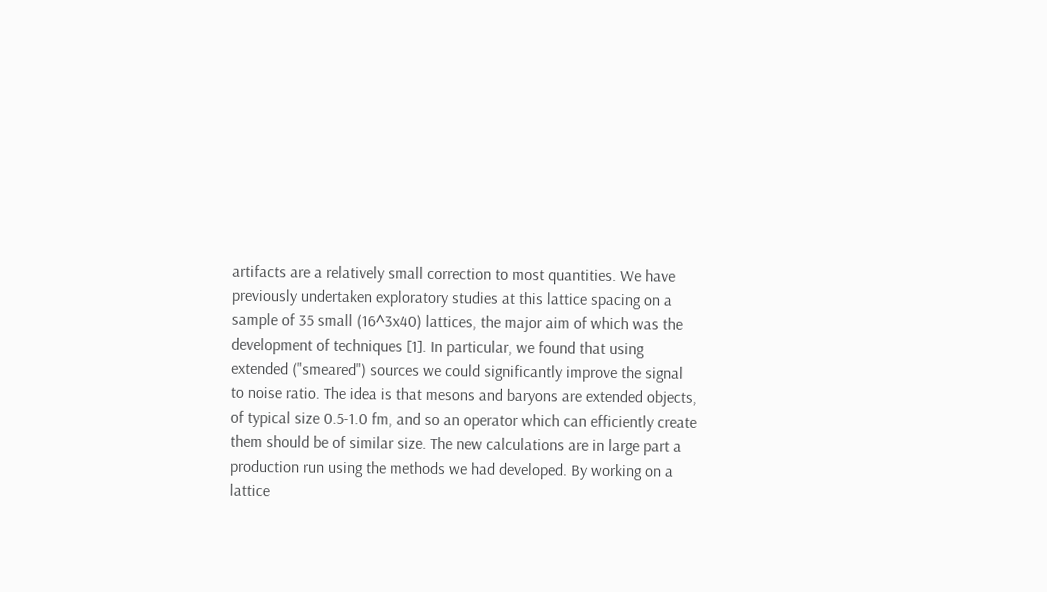artifacts are a relatively small correction to most quantities. We have previously undertaken exploratory studies at this lattice spacing on a sample of 35 small (16^3x40) lattices, the major aim of which was the development of techniques [1]. In particular, we found that using extended ("smeared") sources we could significantly improve the signal to noise ratio. The idea is that mesons and baryons are extended objects, of typical size 0.5-1.0 fm, and so an operator which can efficiently create them should be of similar size. The new calculations are in large part a production run using the methods we had developed. By working on a lattice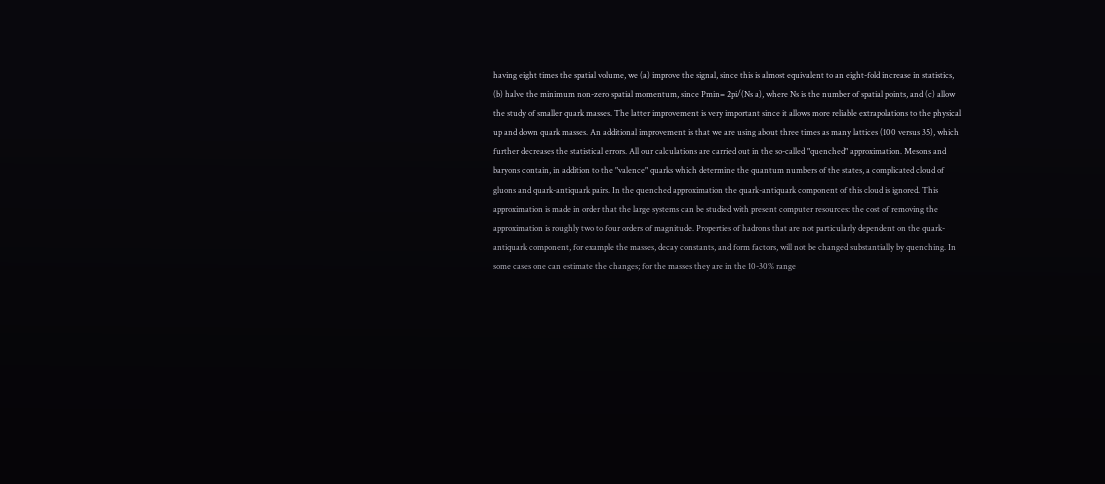having eight times the spatial volume, we (a) improve the signal, since this is almost equivalent to an eight-fold increase in statistics, (b) halve the minimum non-zero spatial momentum, since Pmin= 2pi/(Ns a), where Ns is the number of spatial points, and (c) allow the study of smaller quark masses. The latter improvement is very important since it allows more reliable extrapolations to the physical up and down quark masses. An additional improvement is that we are using about three times as many lattices (100 versus 35), which further decreases the statistical errors. All our calculations are carried out in the so-called "quenched" approximation. Mesons and baryons contain, in addition to the "valence" quarks which determine the quantum numbers of the states, a complicated cloud of gluons and quark-antiquark pairs. In the quenched approximation the quark-antiquark component of this cloud is ignored. This approximation is made in order that the large systems can be studied with present computer resources: the cost of removing the approximation is roughly two to four orders of magnitude. Properties of hadrons that are not particularly dependent on the quark-antiquark component, for example the masses, decay constants, and form factors, will not be changed substantially by quenching. In some cases one can estimate the changes; for the masses they are in the 10-30% range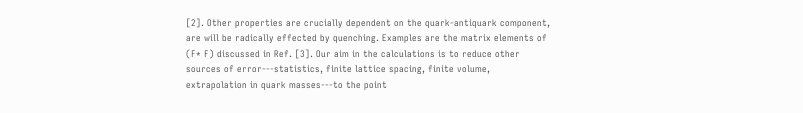[2]. Other properties are crucially dependent on the quark-antiquark component, are will be radically effected by quenching. Examples are the matrix elements of (F* F) discussed in Ref. [3]. Our aim in the calculations is to reduce other sources of error---statistics, finite lattice spacing, finite volume, extrapolation in quark masses---to the point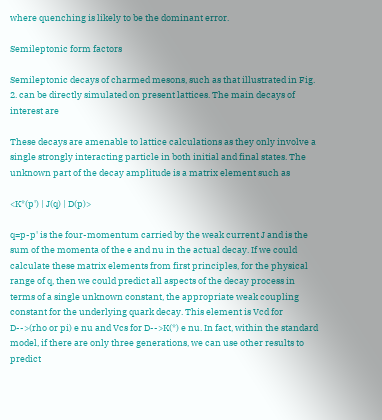where quenching is likely to be the dominant error.

Semileptonic form factors

Semileptonic decays of charmed mesons, such as that illustrated in Fig. 2. can be directly simulated on present lattices. The main decays of interest are

These decays are amenable to lattice calculations as they only involve a single strongly interacting particle in both initial and final states. The unknown part of the decay amplitude is a matrix element such as

<K*(p') | J(q) | D(p)>

q=p-p' is the four-momentum carried by the weak current J and is the sum of the momenta of the e and nu in the actual decay. If we could calculate these matrix elements from first principles, for the physical range of q, then we could predict all aspects of the decay process in terms of a single unknown constant, the appropriate weak coupling constant for the underlying quark decay. This element is Vcd for D-->(rho or pi) e nu and Vcs for D-->K(*) e nu. In fact, within the standard model, if there are only three generations, we can use other results to predict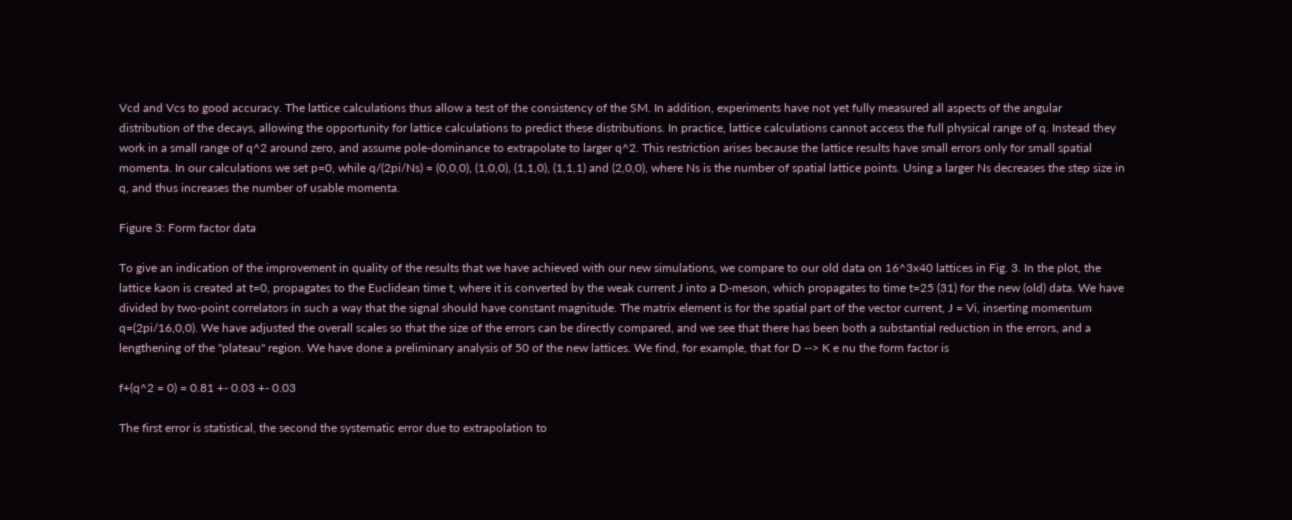Vcd and Vcs to good accuracy. The lattice calculations thus allow a test of the consistency of the SM. In addition, experiments have not yet fully measured all aspects of the angular distribution of the decays, allowing the opportunity for lattice calculations to predict these distributions. In practice, lattice calculations cannot access the full physical range of q. Instead they work in a small range of q^2 around zero, and assume pole-dominance to extrapolate to larger q^2. This restriction arises because the lattice results have small errors only for small spatial momenta. In our calculations we set p=0, while q/(2pi/Ns) = (0,0,0), (1,0,0), (1,1,0), (1,1,1) and (2,0,0), where Ns is the number of spatial lattice points. Using a larger Ns decreases the step size in q, and thus increases the number of usable momenta.

Figure 3: Form factor data

To give an indication of the improvement in quality of the results that we have achieved with our new simulations, we compare to our old data on 16^3x40 lattices in Fig. 3. In the plot, the lattice kaon is created at t=0, propagates to the Euclidean time t, where it is converted by the weak current J into a D-meson, which propagates to time t=25 (31) for the new (old) data. We have divided by two-point correlators in such a way that the signal should have constant magnitude. The matrix element is for the spatial part of the vector current, J = Vi, inserting momentum q=(2pi/16,0,0). We have adjusted the overall scales so that the size of the errors can be directly compared, and we see that there has been both a substantial reduction in the errors, and a lengthening of the "plateau" region. We have done a preliminary analysis of 50 of the new lattices. We find, for example, that for D --> K e nu the form factor is

f+(q^2 = 0) = 0.81 +- 0.03 +- 0.03

The first error is statistical, the second the systematic error due to extrapolation to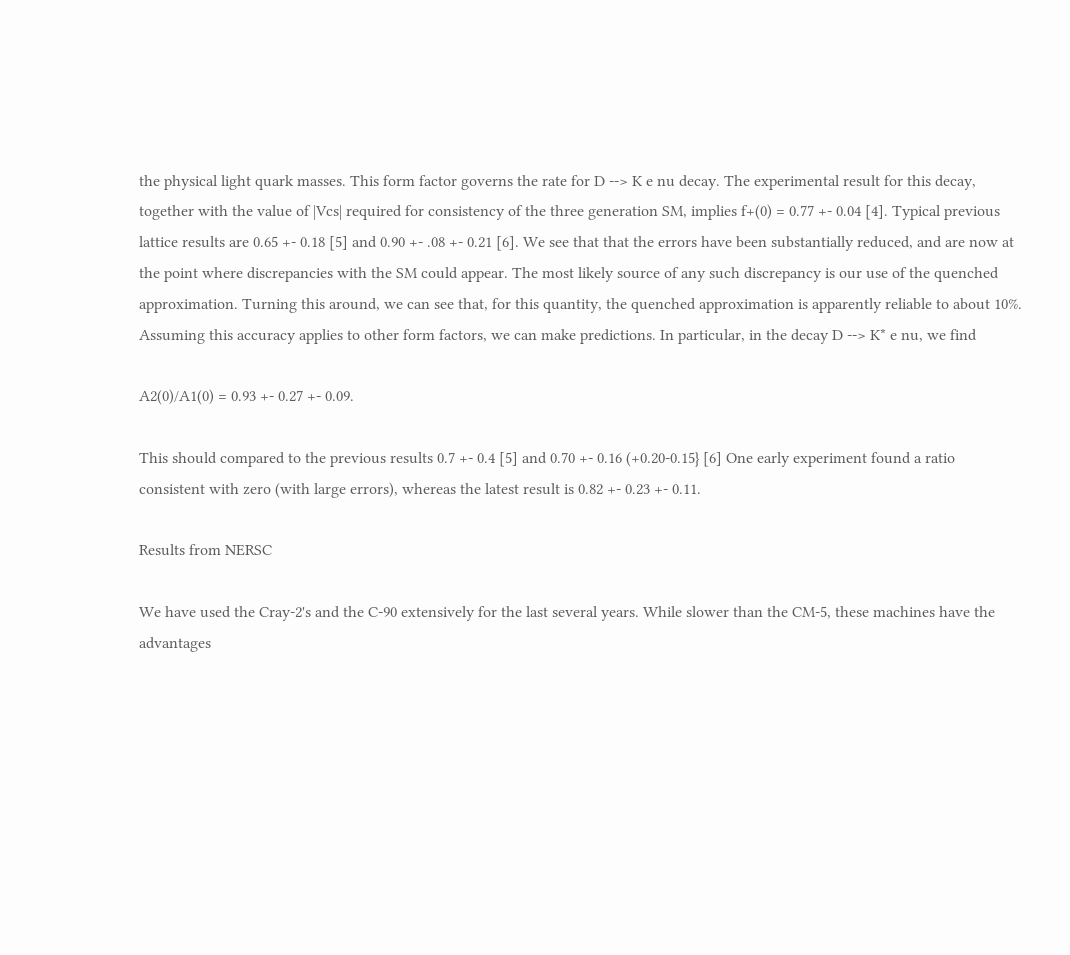the physical light quark masses. This form factor governs the rate for D --> K e nu decay. The experimental result for this decay, together with the value of |Vcs| required for consistency of the three generation SM, implies f+(0) = 0.77 +- 0.04 [4]. Typical previous lattice results are 0.65 +- 0.18 [5] and 0.90 +- .08 +- 0.21 [6]. We see that that the errors have been substantially reduced, and are now at the point where discrepancies with the SM could appear. The most likely source of any such discrepancy is our use of the quenched approximation. Turning this around, we can see that, for this quantity, the quenched approximation is apparently reliable to about 10%. Assuming this accuracy applies to other form factors, we can make predictions. In particular, in the decay D --> K* e nu, we find

A2(0)/A1(0) = 0.93 +- 0.27 +- 0.09.

This should compared to the previous results 0.7 +- 0.4 [5] and 0.70 +- 0.16 (+0.20-0.15} [6] One early experiment found a ratio consistent with zero (with large errors), whereas the latest result is 0.82 +- 0.23 +- 0.11.

Results from NERSC

We have used the Cray-2's and the C-90 extensively for the last several years. While slower than the CM-5, these machines have the advantages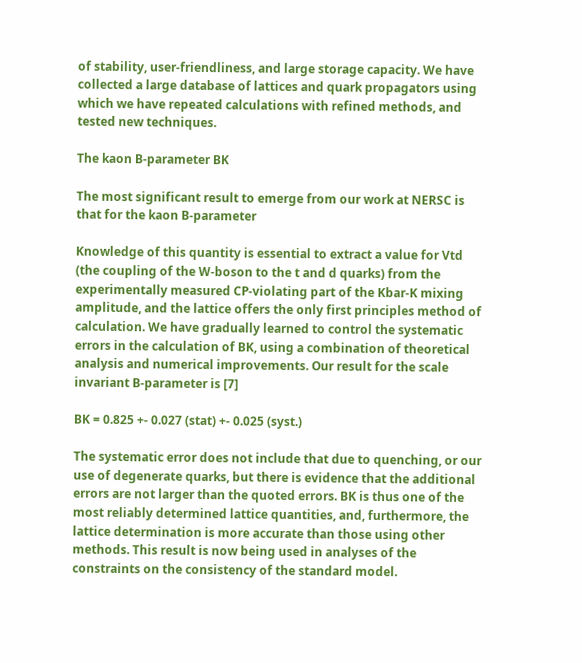of stability, user-friendliness, and large storage capacity. We have collected a large database of lattices and quark propagators using which we have repeated calculations with refined methods, and tested new techniques.

The kaon B-parameter BK

The most significant result to emerge from our work at NERSC is that for the kaon B-parameter

Knowledge of this quantity is essential to extract a value for Vtd (the coupling of the W-boson to the t and d quarks) from the experimentally measured CP-violating part of the Kbar-K mixing amplitude, and the lattice offers the only first principles method of calculation. We have gradually learned to control the systematic errors in the calculation of BK, using a combination of theoretical analysis and numerical improvements. Our result for the scale invariant B-parameter is [7]

BK = 0.825 +- 0.027 (stat) +- 0.025 (syst.)

The systematic error does not include that due to quenching, or our use of degenerate quarks, but there is evidence that the additional errors are not larger than the quoted errors. BK is thus one of the most reliably determined lattice quantities, and, furthermore, the lattice determination is more accurate than those using other methods. This result is now being used in analyses of the constraints on the consistency of the standard model.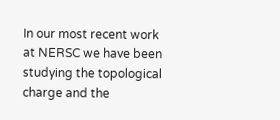In our most recent work at NERSC we have been studying the topological charge and the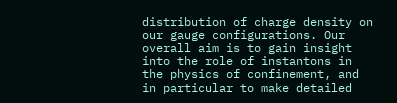distribution of charge density on our gauge configurations. Our overall aim is to gain insight into the role of instantons in the physics of confinement, and in particular to make detailed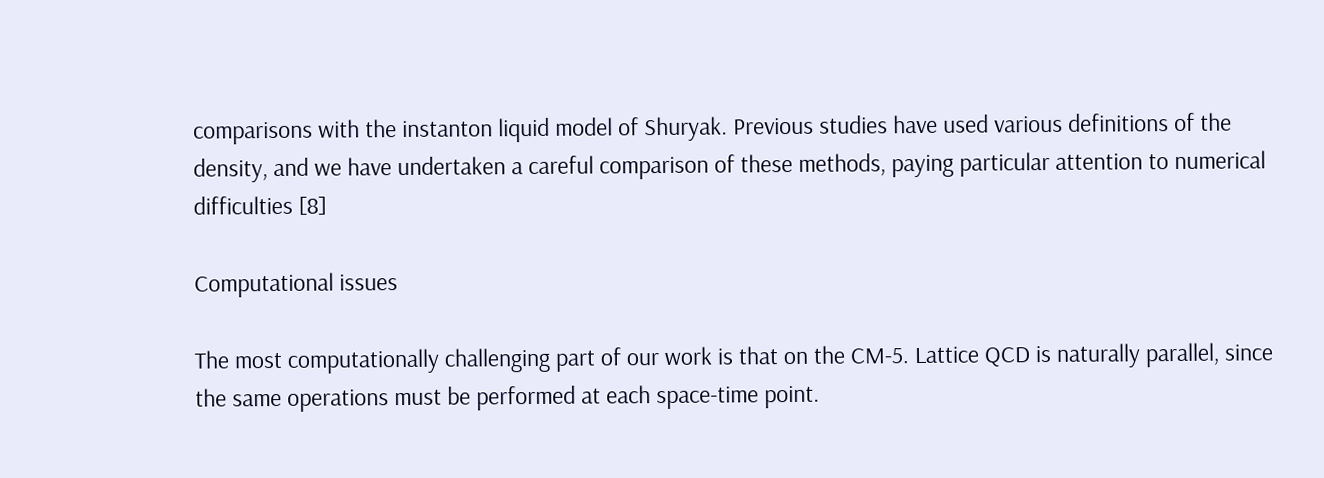comparisons with the instanton liquid model of Shuryak. Previous studies have used various definitions of the density, and we have undertaken a careful comparison of these methods, paying particular attention to numerical difficulties [8]

Computational issues

The most computationally challenging part of our work is that on the CM-5. Lattice QCD is naturally parallel, since the same operations must be performed at each space-time point.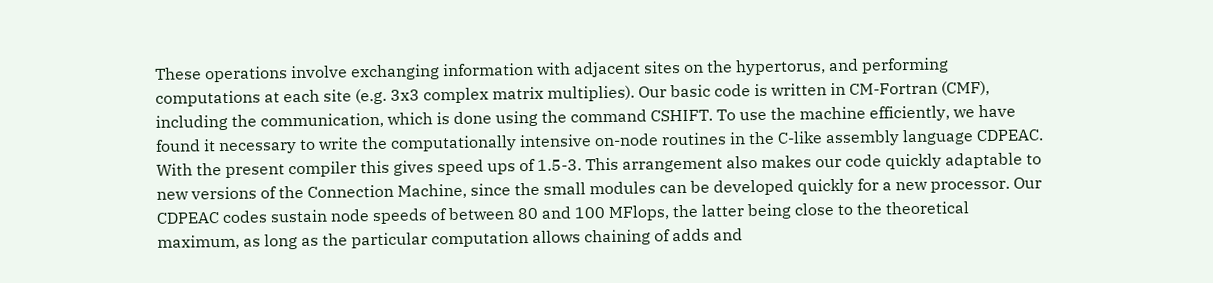These operations involve exchanging information with adjacent sites on the hypertorus, and performing computations at each site (e.g. 3x3 complex matrix multiplies). Our basic code is written in CM-Fortran (CMF), including the communication, which is done using the command CSHIFT. To use the machine efficiently, we have found it necessary to write the computationally intensive on-node routines in the C-like assembly language CDPEAC. With the present compiler this gives speed ups of 1.5-3. This arrangement also makes our code quickly adaptable to new versions of the Connection Machine, since the small modules can be developed quickly for a new processor. Our CDPEAC codes sustain node speeds of between 80 and 100 MFlops, the latter being close to the theoretical maximum, as long as the particular computation allows chaining of adds and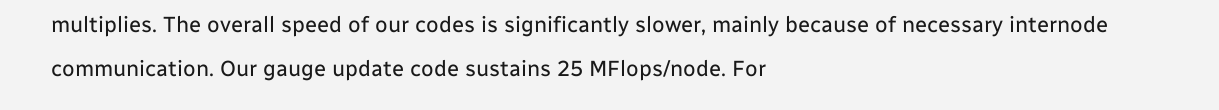multiplies. The overall speed of our codes is significantly slower, mainly because of necessary internode communication. Our gauge update code sustains 25 MFlops/node. For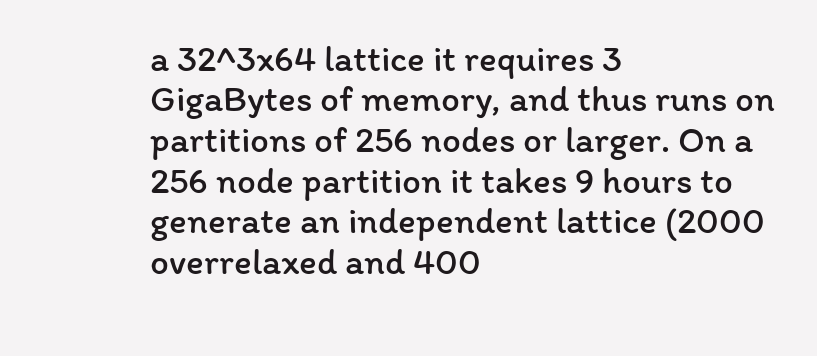a 32^3x64 lattice it requires 3 GigaBytes of memory, and thus runs on partitions of 256 nodes or larger. On a 256 node partition it takes 9 hours to generate an independent lattice (2000 overrelaxed and 400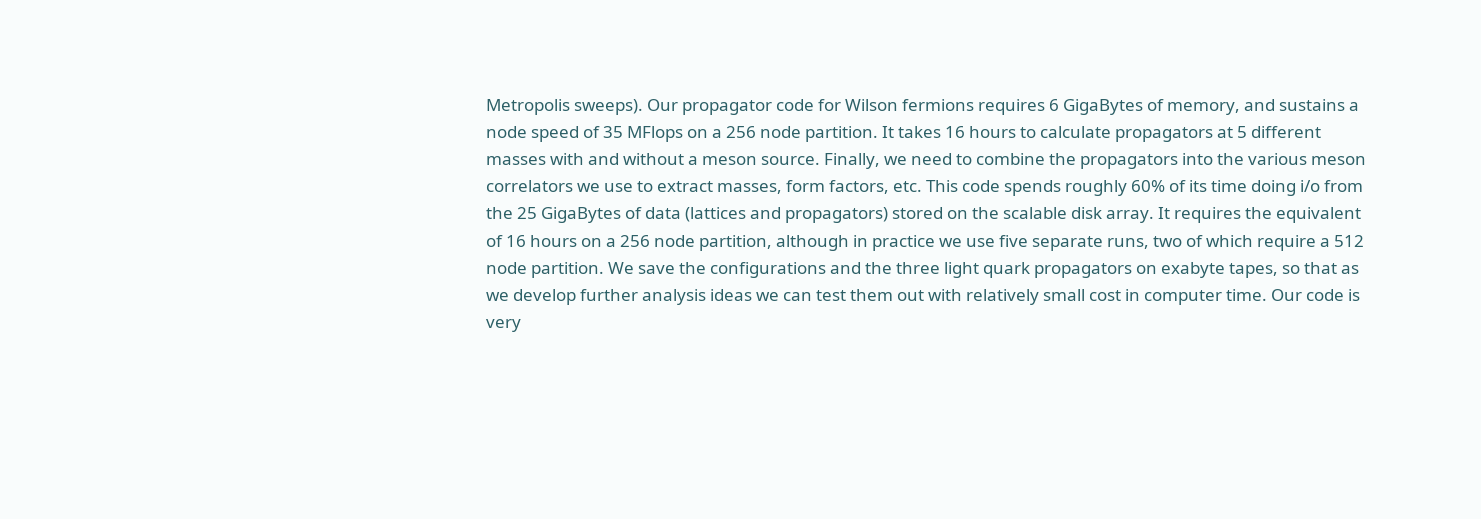Metropolis sweeps). Our propagator code for Wilson fermions requires 6 GigaBytes of memory, and sustains a node speed of 35 MFlops on a 256 node partition. It takes 16 hours to calculate propagators at 5 different masses with and without a meson source. Finally, we need to combine the propagators into the various meson correlators we use to extract masses, form factors, etc. This code spends roughly 60% of its time doing i/o from the 25 GigaBytes of data (lattices and propagators) stored on the scalable disk array. It requires the equivalent of 16 hours on a 256 node partition, although in practice we use five separate runs, two of which require a 512 node partition. We save the configurations and the three light quark propagators on exabyte tapes, so that as we develop further analysis ideas we can test them out with relatively small cost in computer time. Our code is very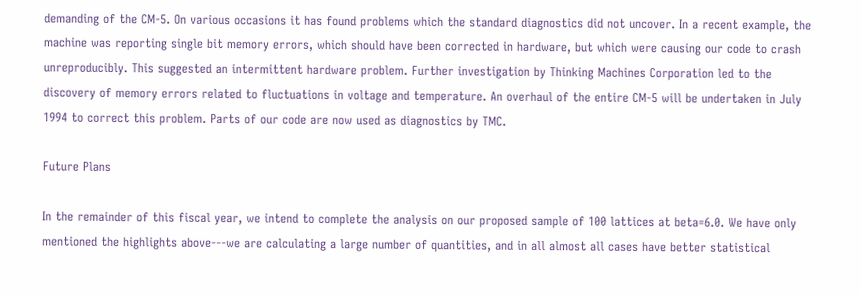demanding of the CM-5. On various occasions it has found problems which the standard diagnostics did not uncover. In a recent example, the machine was reporting single bit memory errors, which should have been corrected in hardware, but which were causing our code to crash unreproducibly. This suggested an intermittent hardware problem. Further investigation by Thinking Machines Corporation led to the discovery of memory errors related to fluctuations in voltage and temperature. An overhaul of the entire CM-5 will be undertaken in July 1994 to correct this problem. Parts of our code are now used as diagnostics by TMC.

Future Plans

In the remainder of this fiscal year, we intend to complete the analysis on our proposed sample of 100 lattices at beta=6.0. We have only mentioned the highlights above---we are calculating a large number of quantities, and in all almost all cases have better statistical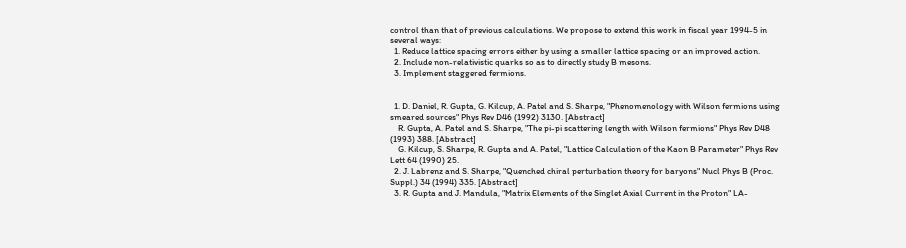control than that of previous calculations. We propose to extend this work in fiscal year 1994-5 in several ways:
  1. Reduce lattice spacing errors either by using a smaller lattice spacing or an improved action.
  2. Include non-relativistic quarks so as to directly study B mesons.
  3. Implement staggered fermions.


  1. D. Daniel, R. Gupta, G. Kilcup, A. Patel and S. Sharpe, "Phenomenology with Wilson fermions using smeared sources" Phys Rev D46 (1992) 3130. [Abstract]
    R. Gupta, A. Patel and S. Sharpe, "The pi-pi scattering length with Wilson fermions" Phys Rev D48 (1993) 388. [Abstract]
    G. Kilcup, S. Sharpe, R. Gupta and A. Patel, "Lattice Calculation of the Kaon B Parameter" Phys Rev Lett 64 (1990) 25.
  2. J. Labrenz and S. Sharpe, "Quenched chiral perturbation theory for baryons" Nucl Phys B (Proc. Suppl.) 34 (1994) 335. [Abstract]
  3. R. Gupta and J. Mandula, "Matrix Elements of the Singlet Axial Current in the Proton" LA-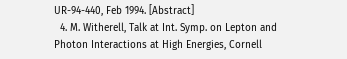UR-94-440, Feb 1994. [Abstract]
  4. M. Witherell, Talk at Int. Symp. on Lepton and Photon Interactions at High Energies, Cornell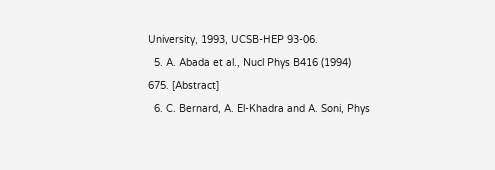University, 1993, UCSB-HEP 93-06.
  5. A. Abada et al., Nucl Phys B416 (1994) 675. [Abstract]
  6. C. Bernard, A. El-Khadra and A. Soni, Phys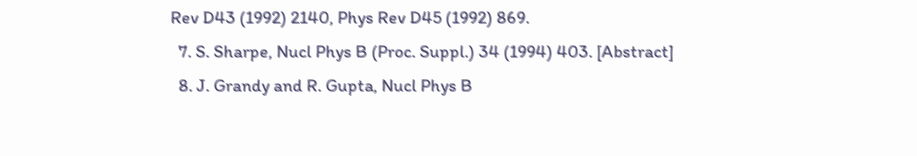Rev D43 (1992) 2140, Phys Rev D45 (1992) 869.
  7. S. Sharpe, Nucl Phys B (Proc. Suppl.) 34 (1994) 403. [Abstract]
  8. J. Grandy and R. Gupta, Nucl Phys B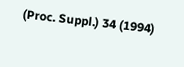(Proc. Suppl.) 34 (1994)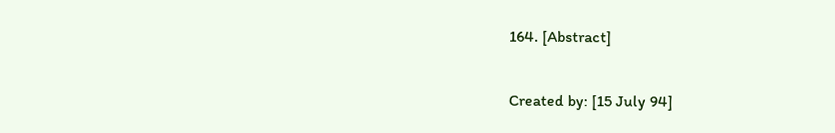164. [Abstract]

Created by: [15 July 94]